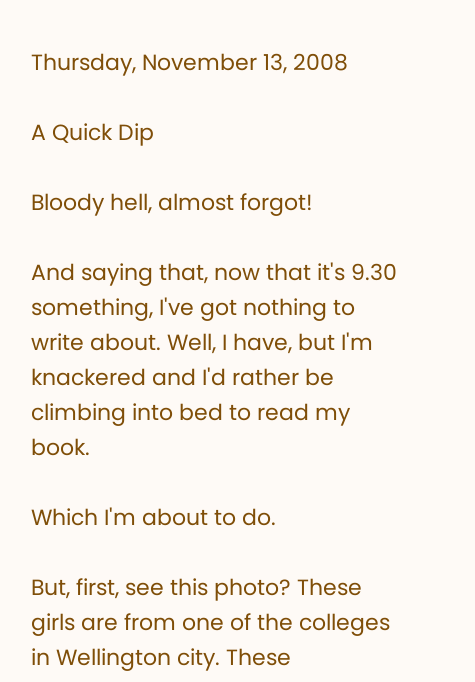Thursday, November 13, 2008

A Quick Dip

Bloody hell, almost forgot!

And saying that, now that it's 9.30 something, I've got nothing to write about. Well, I have, but I'm knackered and I'd rather be climbing into bed to read my book.

Which I'm about to do.

But, first, see this photo? These girls are from one of the colleges in Wellington city. These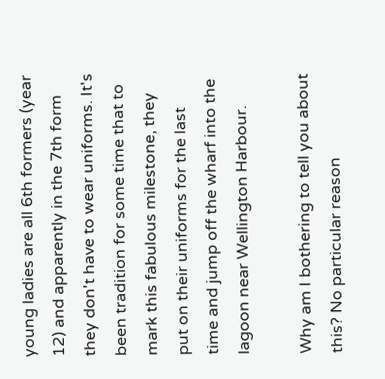young ladies are all 6th formers (year 12) and apparently in the 7th form they don't have to wear uniforms. It's been tradition for some time that to mark this fabulous milestone, they put on their uniforms for the last time and jump off the wharf into the lagoon near Wellington Harbour.

Why am I bothering to tell you about this? No particular reason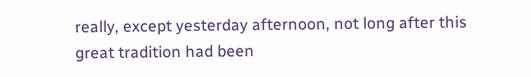really, except yesterday afternoon, not long after this great tradition had been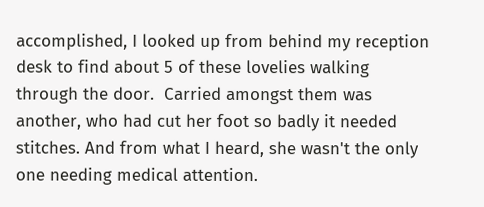accomplished, I looked up from behind my reception desk to find about 5 of these lovelies walking through the door.  Carried amongst them was another, who had cut her foot so badly it needed stitches. And from what I heard, she wasn't the only one needing medical attention.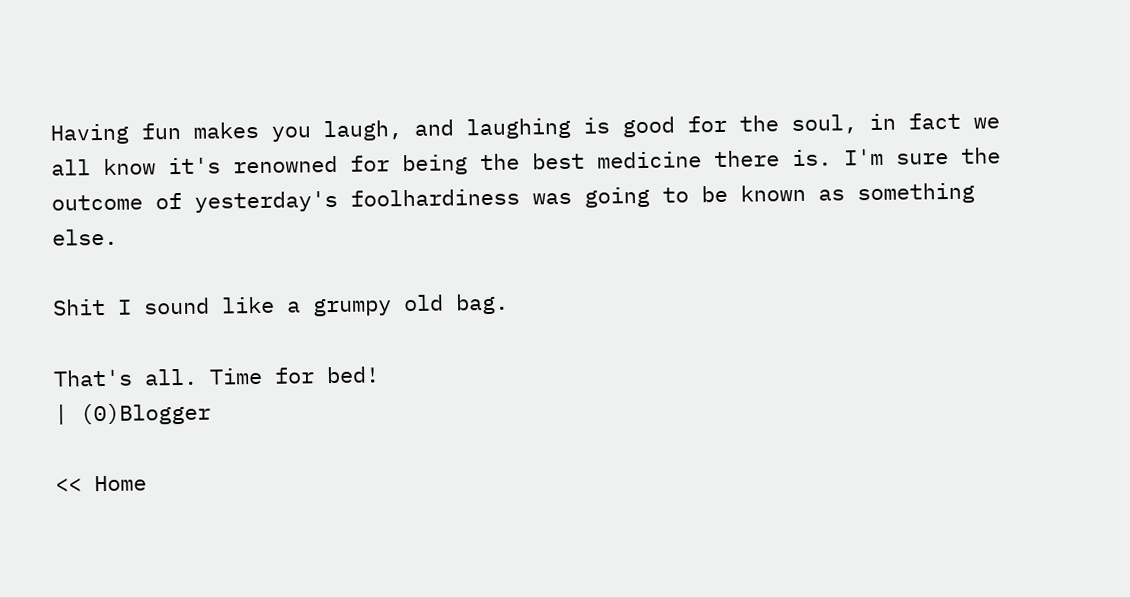Having fun makes you laugh, and laughing is good for the soul, in fact we all know it's renowned for being the best medicine there is. I'm sure the outcome of yesterday's foolhardiness was going to be known as something else.

Shit I sound like a grumpy old bag.

That's all. Time for bed!
| (0)Blogger

<< Home